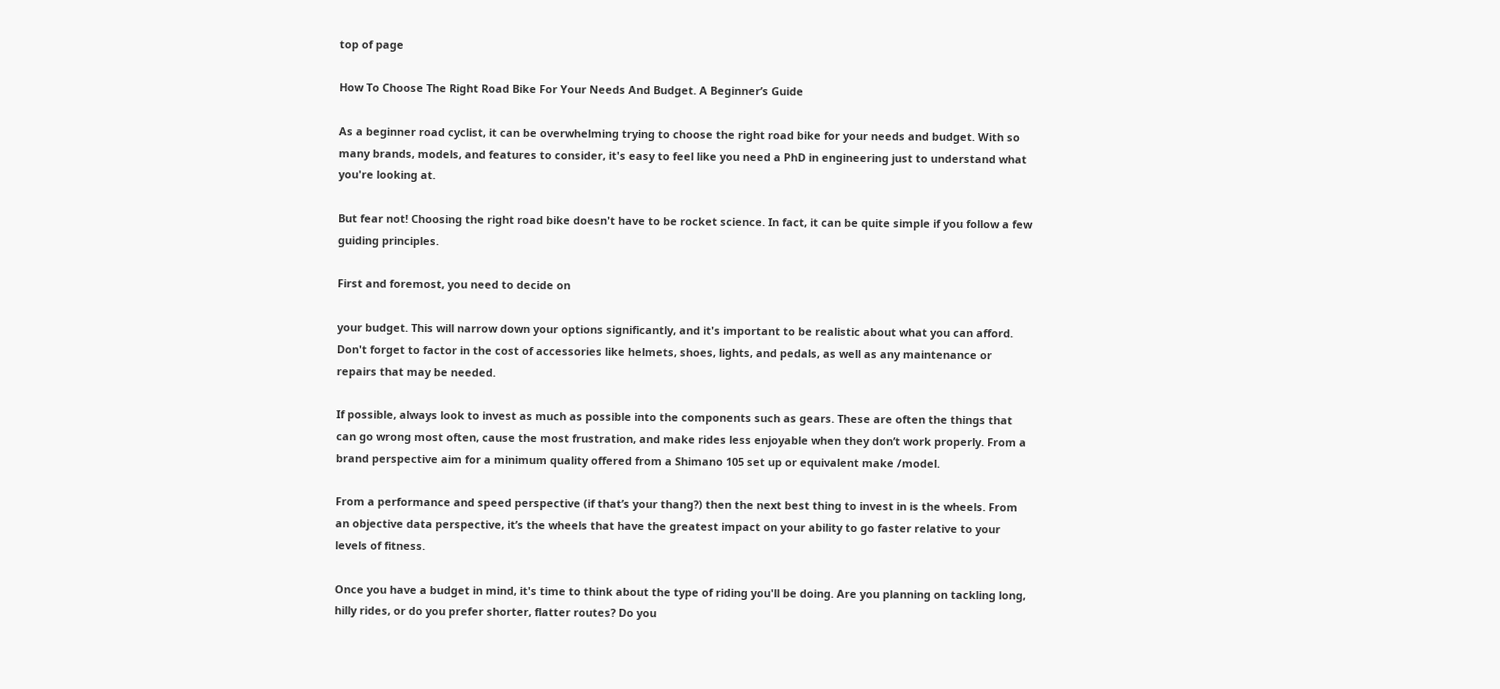top of page

How To Choose The Right Road Bike For Your Needs And Budget. A Beginner’s Guide

As a beginner road cyclist, it can be overwhelming trying to choose the right road bike for your needs and budget. With so many brands, models, and features to consider, it's easy to feel like you need a PhD in engineering just to understand what you're looking at.

But fear not! Choosing the right road bike doesn't have to be rocket science. In fact, it can be quite simple if you follow a few guiding principles.

First and foremost, you need to decide on

your budget. This will narrow down your options significantly, and it's important to be realistic about what you can afford. Don't forget to factor in the cost of accessories like helmets, shoes, lights, and pedals, as well as any maintenance or repairs that may be needed.

If possible, always look to invest as much as possible into the components such as gears. These are often the things that can go wrong most often, cause the most frustration, and make rides less enjoyable when they don’t work properly. From a brand perspective aim for a minimum quality offered from a Shimano 105 set up or equivalent make /model.

From a performance and speed perspective (if that’s your thang?) then the next best thing to invest in is the wheels. From an objective data perspective, it’s the wheels that have the greatest impact on your ability to go faster relative to your levels of fitness.

Once you have a budget in mind, it's time to think about the type of riding you'll be doing. Are you planning on tackling long, hilly rides, or do you prefer shorter, flatter routes? Do you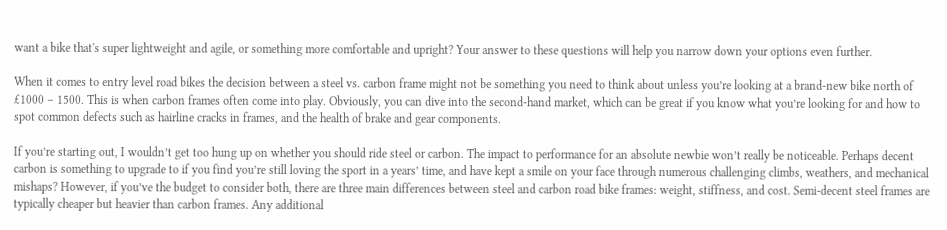want a bike that's super lightweight and agile, or something more comfortable and upright? Your answer to these questions will help you narrow down your options even further.

When it comes to entry level road bikes the decision between a steel vs. carbon frame might not be something you need to think about unless you’re looking at a brand-new bike north of £1000 – 1500. This is when carbon frames often come into play. Obviously, you can dive into the second-hand market, which can be great if you know what you’re looking for and how to spot common defects such as hairline cracks in frames, and the health of brake and gear components.

If you’re starting out, I wouldn’t get too hung up on whether you should ride steel or carbon. The impact to performance for an absolute newbie won’t really be noticeable. Perhaps decent carbon is something to upgrade to if you find you’re still loving the sport in a years’ time, and have kept a smile on your face through numerous challenging climbs, weathers, and mechanical mishaps? However, if you’ve the budget to consider both, there are three main differences between steel and carbon road bike frames: weight, stiffness, and cost. Semi-decent steel frames are typically cheaper but heavier than carbon frames. Any additional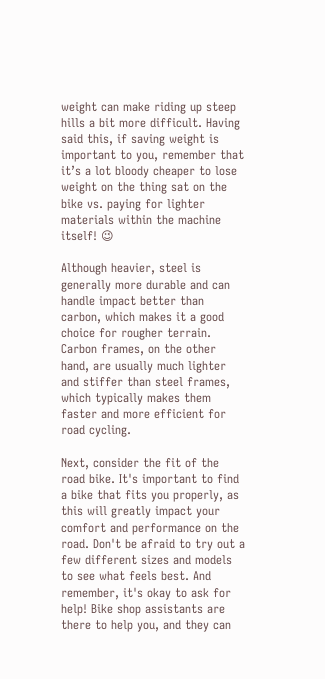weight can make riding up steep hills a bit more difficult. Having said this, if saving weight is important to you, remember that it’s a lot bloody cheaper to lose weight on the thing sat on the bike vs. paying for lighter materials within the machine itself! 😉

Although heavier, steel is generally more durable and can handle impact better than carbon, which makes it a good choice for rougher terrain. Carbon frames, on the other hand, are usually much lighter and stiffer than steel frames, which typically makes them faster and more efficient for road cycling.

Next, consider the fit of the road bike. It's important to find a bike that fits you properly, as this will greatly impact your comfort and performance on the road. Don't be afraid to try out a few different sizes and models to see what feels best. And remember, it's okay to ask for help! Bike shop assistants are there to help you, and they can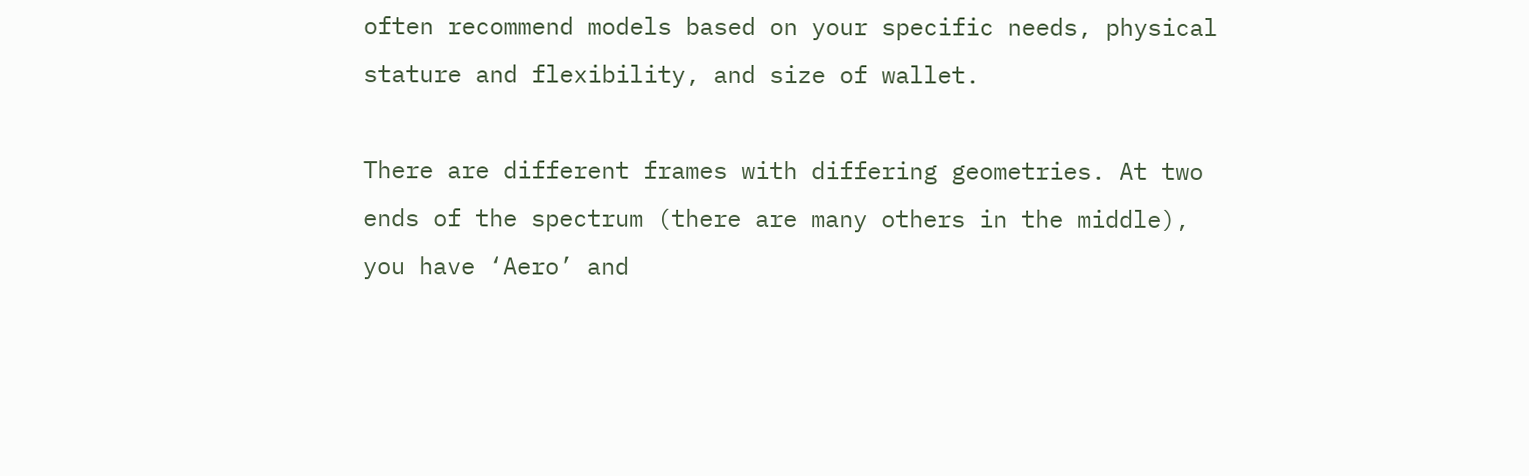often recommend models based on your specific needs, physical stature and flexibility, and size of wallet.

There are different frames with differing geometries. At two ends of the spectrum (there are many others in the middle), you have ‘Aero’ and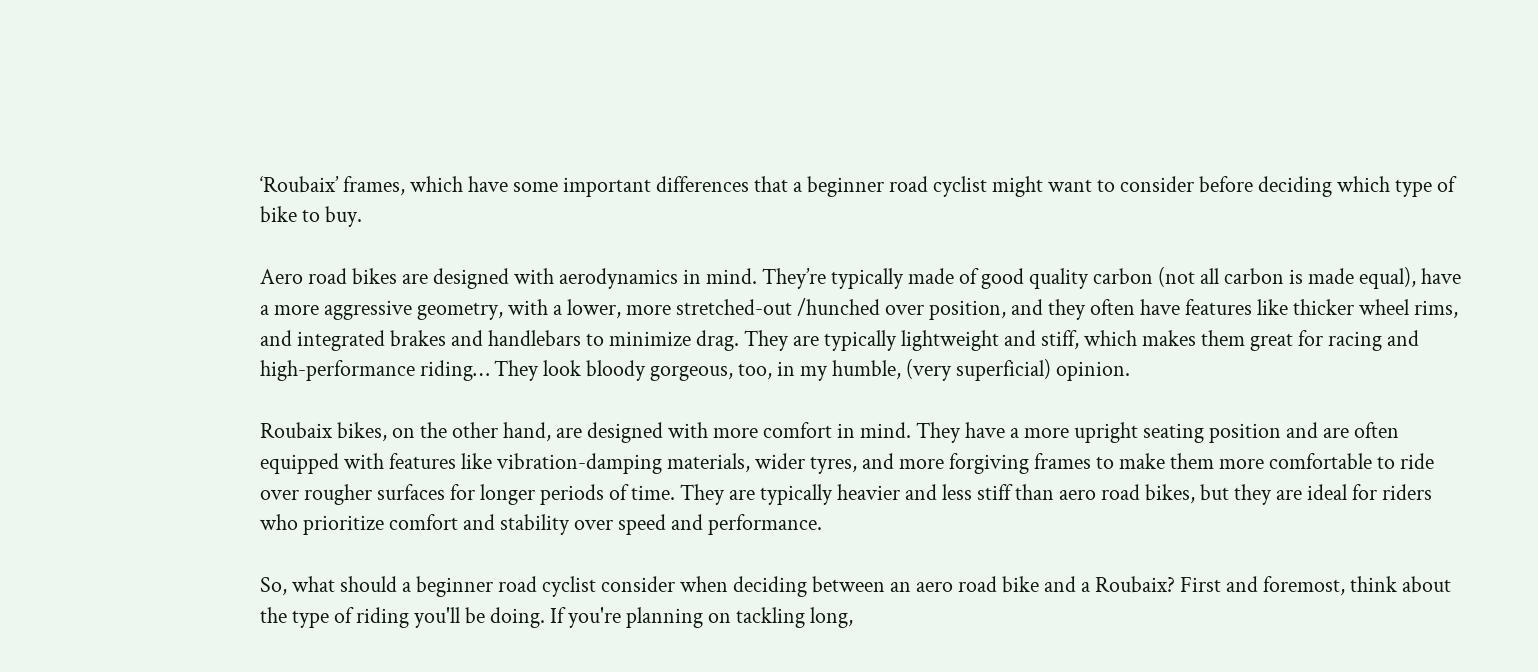‘Roubaix’ frames, which have some important differences that a beginner road cyclist might want to consider before deciding which type of bike to buy.

Aero road bikes are designed with aerodynamics in mind. They’re typically made of good quality carbon (not all carbon is made equal), have a more aggressive geometry, with a lower, more stretched-out /hunched over position, and they often have features like thicker wheel rims, and integrated brakes and handlebars to minimize drag. They are typically lightweight and stiff, which makes them great for racing and high-performance riding… They look bloody gorgeous, too, in my humble, (very superficial) opinion.

Roubaix bikes, on the other hand, are designed with more comfort in mind. They have a more upright seating position and are often equipped with features like vibration-damping materials, wider tyres, and more forgiving frames to make them more comfortable to ride over rougher surfaces for longer periods of time. They are typically heavier and less stiff than aero road bikes, but they are ideal for riders who prioritize comfort and stability over speed and performance.

So, what should a beginner road cyclist consider when deciding between an aero road bike and a Roubaix? First and foremost, think about the type of riding you'll be doing. If you're planning on tackling long,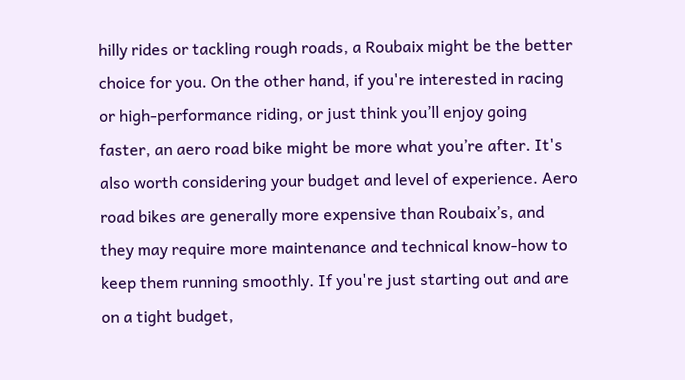hilly rides or tackling rough roads, a Roubaix might be the better choice for you. On the other hand, if you're interested in racing or high-performance riding, or just think you’ll enjoy going faster, an aero road bike might be more what you’re after. It's also worth considering your budget and level of experience. Aero road bikes are generally more expensive than Roubaix’s, and they may require more maintenance and technical know-how to keep them running smoothly. If you're just starting out and are on a tight budget,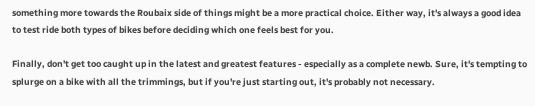something more towards the Roubaix side of things might be a more practical choice. Either way, it's always a good idea to test ride both types of bikes before deciding which one feels best for you.

Finally, don't get too caught up in the latest and greatest features - especially as a complete newb. Sure, it's tempting to splurge on a bike with all the trimmings, but if you're just starting out, it's probably not necessary.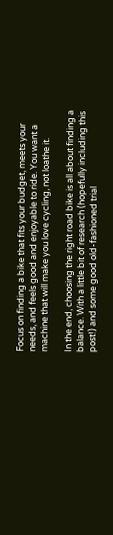Focus on finding a bike that fits your budget, meets your needs, and feels good and enjoyable to ride. You want a machine that will make you love cycling, not loathe it.

In the end, choosing the right road bike is all about finding a balance. With a little bit of research (hopefully including this post!) and some good old-fashioned trial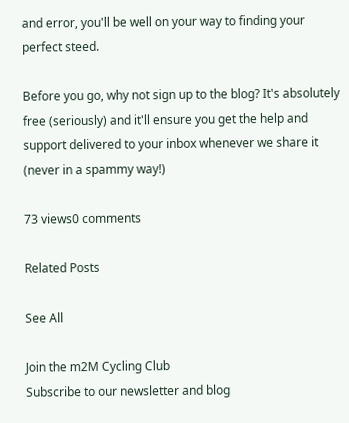and error, you'll be well on your way to finding your perfect steed.

Before you go, why not sign up to the blog? It's absolutely free (seriously) and it'll ensure you get the help and support delivered to your inbox whenever we share it (never in a spammy way!)

73 views0 comments

Related Posts

See All

Join the m2M Cycling Club
Subscribe to our newsletter and blog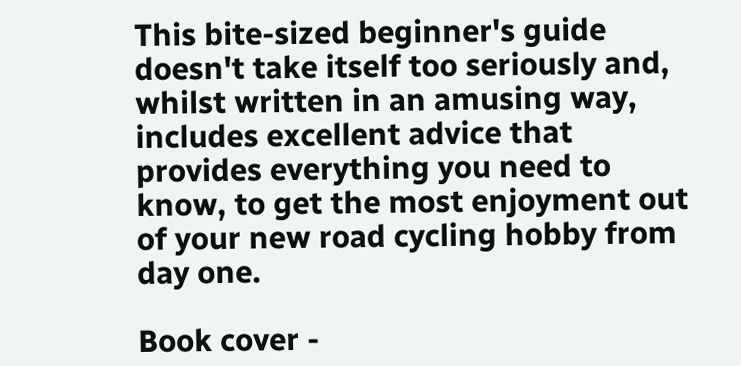This bite-sized beginner's guide doesn't take itself too seriously and, whilst written in an amusing way, includes excellent advice that provides everything you need to know, to get the most enjoyment out of your new road cycling hobby from day one.

Book cover -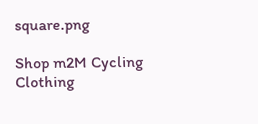square.png

Shop m2M Cycling
Clothing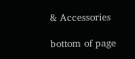& Accessories

bottom of page